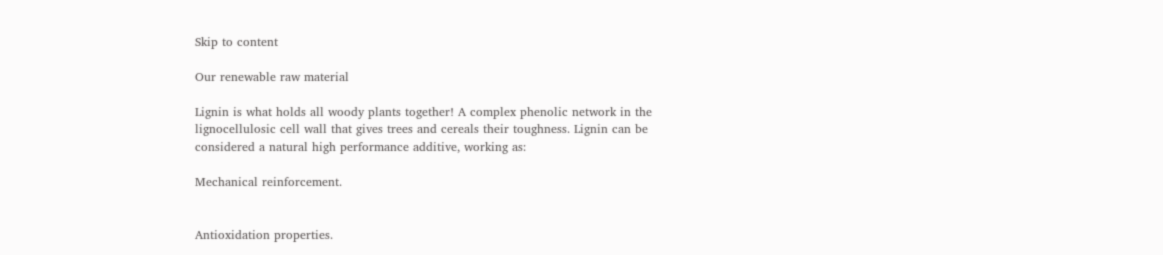Skip to content

Our renewable raw material

Lignin is what holds all woody plants together! A complex phenolic network in the lignocellulosic cell wall that gives trees and cereals their toughness. Lignin can be considered a natural high performance additive, working as:

Mechanical reinforcement.


Antioxidation properties.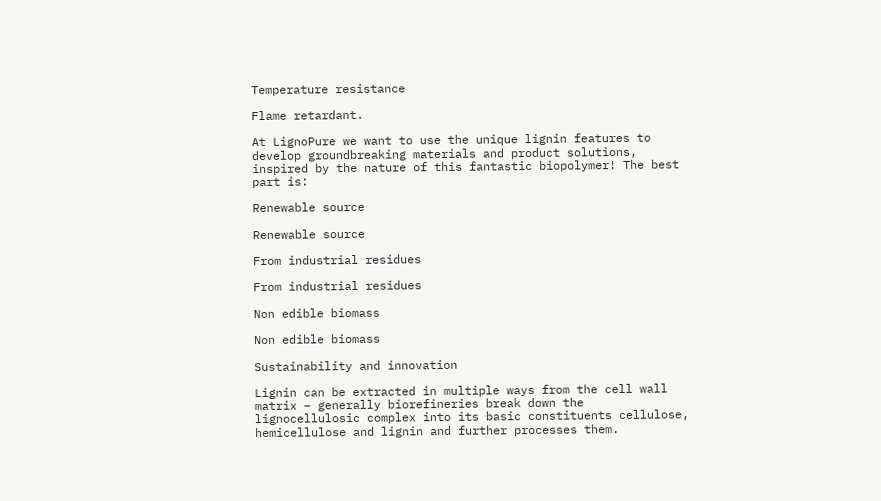Temperature resistance

Flame retardant.

At LignoPure we want to use the unique lignin features to develop groundbreaking materials and product solutions, inspired by the nature of this fantastic biopolymer! The best part is:

Renewable source

Renewable source

From industrial residues

From industrial residues

Non edible biomass

Non edible biomass

Sustainability and innovation

Lignin can be extracted in multiple ways from the cell wall matrix – generally biorefineries break down the lignocellulosic complex into its basic constituents cellulose, hemicellulose and lignin and further processes them.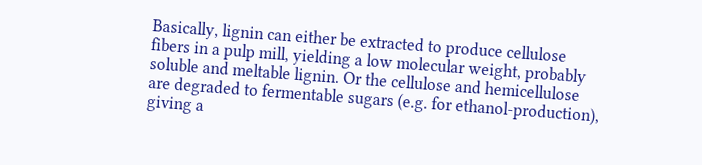Basically, lignin can either be extracted to produce cellulose fibers in a pulp mill, yielding a low molecular weight, probably soluble and meltable lignin. Or the cellulose and hemicellulose are degraded to fermentable sugars (e.g. for ethanol-production), giving a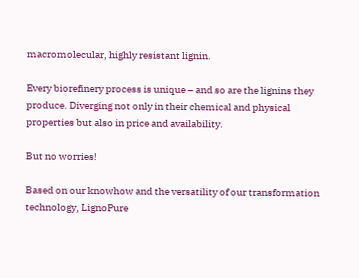macromolecular, highly resistant lignin.

Every biorefinery process is unique – and so are the lignins they produce. Diverging not only in their chemical and physical properties but also in price and availability.

But no worries!

Based on our knowhow and the versatility of our transformation technology, LignoPure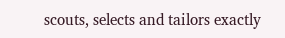scouts, selects and tailors exactly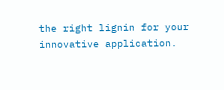the right lignin for your innovative application.